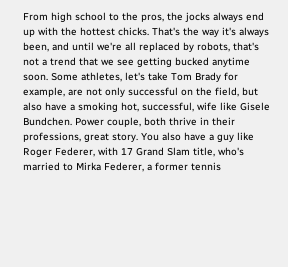From high school to the pros, the jocks always end up with the hottest chicks. That's the way it's always been, and until we're all replaced by robots, that's not a trend that we see getting bucked anytime soon. Some athletes, let's take Tom Brady for example, are not only successful on the field, but also have a smoking hot, successful, wife like Gisele Bundchen. Power couple, both thrive in their professions, great story. You also have a guy like Roger Federer, with 17 Grand Slam title, who's married to Mirka Federer, a former tennis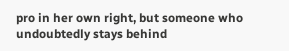pro in her own right, but someone who undoubtedly stays behind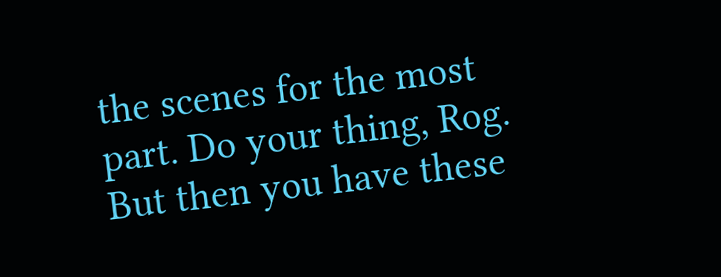the scenes for the most part. Do your thing, Rog. But then you have these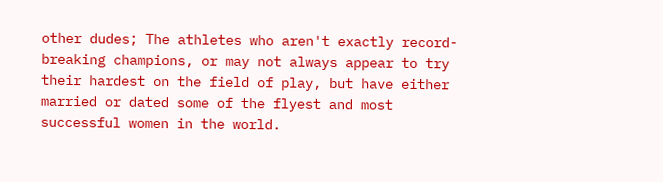other dudes; The athletes who aren't exactly record-breaking champions, or may not always appear to try their hardest on the field of play, but have either married or dated some of the flyest and most successful women in the world.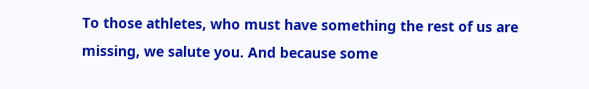To those athletes, who must have something the rest of us are missing, we salute you. And because some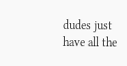dudes just have all the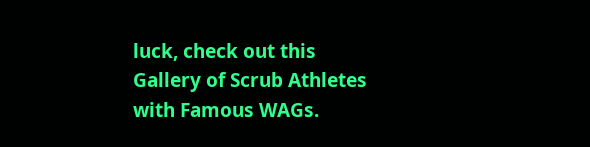luck, check out this Gallery of Scrub Athletes with Famous WAGs.